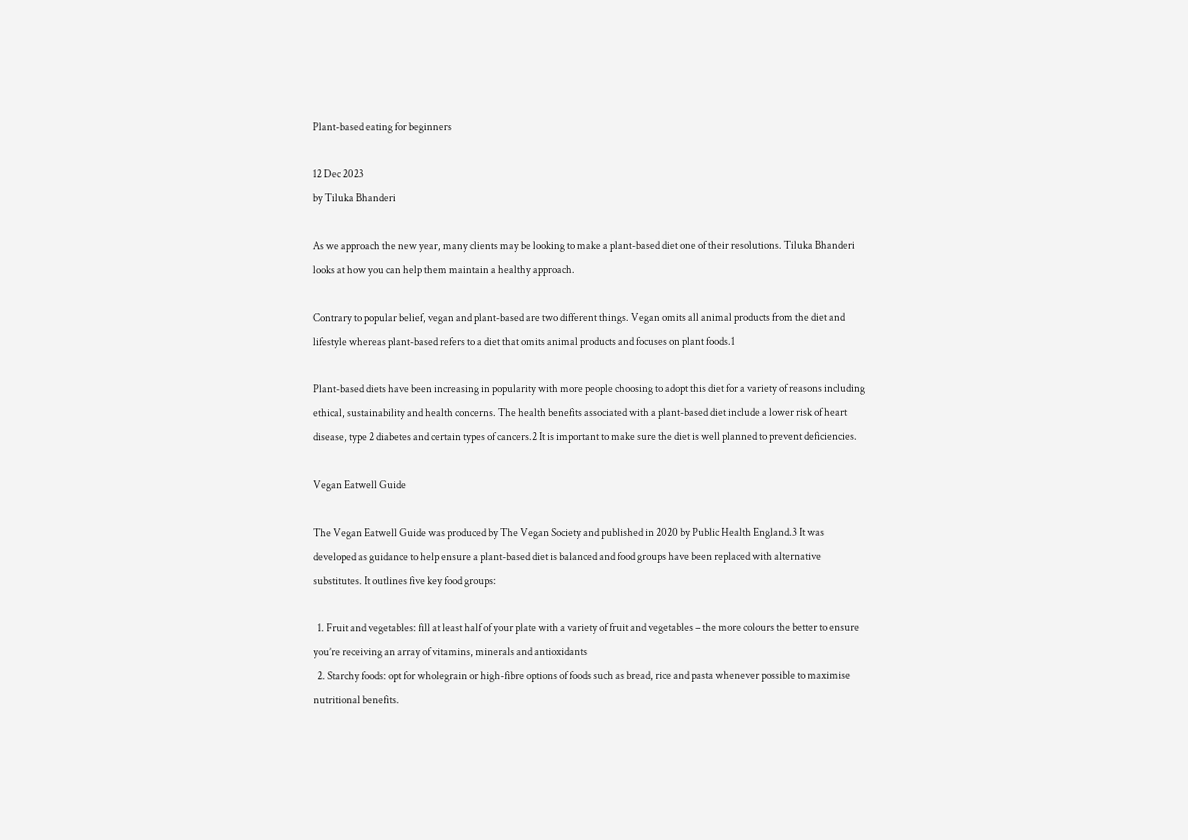Plant-based eating for beginners

12 Dec 2023
by Tiluka Bhanderi

As we approach the new year, many clients may be looking to make a plant-based diet one of their resolutions. Tiluka Bhanderi looks at how you can help them maintain a healthy approach.

Contrary to popular belief, vegan and plant-based are two different things. Vegan omits all animal products from the diet and lifestyle whereas plant-based refers to a diet that omits animal products and focuses on plant foods.1

Plant-based diets have been increasing in popularity with more people choosing to adopt this diet for a variety of reasons including ethical, sustainability and health concerns. The health benefits associated with a plant-based diet include a lower risk of heart disease, type 2 diabetes and certain types of cancers.2 It is important to make sure the diet is well planned to prevent deficiencies.

Vegan Eatwell Guide

The Vegan Eatwell Guide was produced by The Vegan Society and published in 2020 by Public Health England.3 It was developed as guidance to help ensure a plant-based diet is balanced and food groups have been replaced with alternative substitutes. It outlines five key food groups:

  1. Fruit and vegetables: fill at least half of your plate with a variety of fruit and vegetables – the more colours the better to ensure you’re receiving an array of vitamins, minerals and antioxidants
  2. Starchy foods: opt for wholegrain or high-fibre options of foods such as bread, rice and pasta whenever possible to maximise nutritional benefits.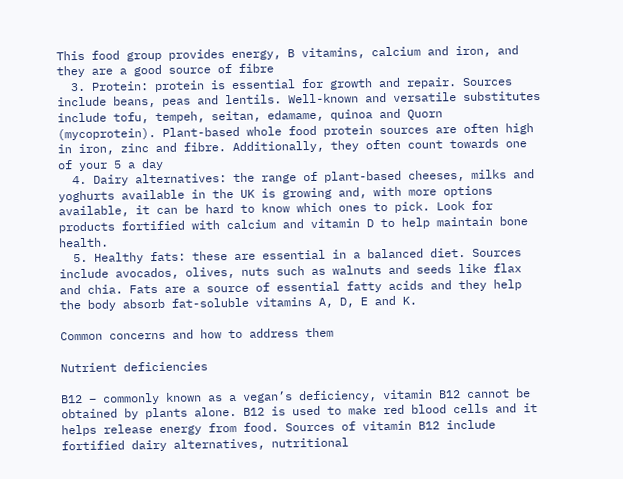This food group provides energy, B vitamins, calcium and iron, and they are a good source of fibre
  3. Protein: protein is essential for growth and repair. Sources include beans, peas and lentils. Well-known and versatile substitutes include tofu, tempeh, seitan, edamame, quinoa and Quorn (mycoprotein). Plant-based whole food protein sources are often high in iron, zinc and fibre. Additionally, they often count towards one of your 5 a day
  4. Dairy alternatives: the range of plant-based cheeses, milks and yoghurts available in the UK is growing and, with more options available, it can be hard to know which ones to pick. Look for products fortified with calcium and vitamin D to help maintain bone health.
  5. Healthy fats: these are essential in a balanced diet. Sources include avocados, olives, nuts such as walnuts and seeds like flax and chia. Fats are a source of essential fatty acids and they help the body absorb fat-soluble vitamins A, D, E and K.

Common concerns and how to address them

Nutrient deficiencies

B12 – commonly known as a vegan’s deficiency, vitamin B12 cannot be obtained by plants alone. B12 is used to make red blood cells and it helps release energy from food. Sources of vitamin B12 include fortified dairy alternatives, nutritional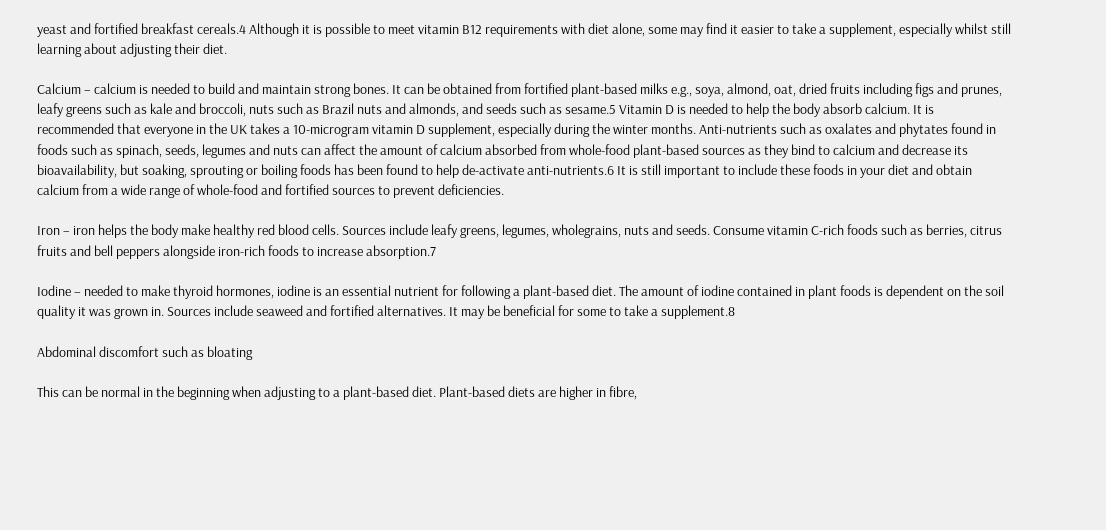yeast and fortified breakfast cereals.4 Although it is possible to meet vitamin B12 requirements with diet alone, some may find it easier to take a supplement, especially whilst still learning about adjusting their diet.

Calcium – calcium is needed to build and maintain strong bones. It can be obtained from fortified plant-based milks e.g., soya, almond, oat, dried fruits including figs and prunes, leafy greens such as kale and broccoli, nuts such as Brazil nuts and almonds, and seeds such as sesame.5 Vitamin D is needed to help the body absorb calcium. It is recommended that everyone in the UK takes a 10-microgram vitamin D supplement, especially during the winter months. Anti-nutrients such as oxalates and phytates found in foods such as spinach, seeds, legumes and nuts can affect the amount of calcium absorbed from whole-food plant-based sources as they bind to calcium and decrease its bioavailability, but soaking, sprouting or boiling foods has been found to help de-activate anti-nutrients.6 It is still important to include these foods in your diet and obtain calcium from a wide range of whole-food and fortified sources to prevent deficiencies.

Iron – iron helps the body make healthy red blood cells. Sources include leafy greens, legumes, wholegrains, nuts and seeds. Consume vitamin C-rich foods such as berries, citrus fruits and bell peppers alongside iron-rich foods to increase absorption.7

Iodine – needed to make thyroid hormones, iodine is an essential nutrient for following a plant-based diet. The amount of iodine contained in plant foods is dependent on the soil quality it was grown in. Sources include seaweed and fortified alternatives. It may be beneficial for some to take a supplement.8

Abdominal discomfort such as bloating

This can be normal in the beginning when adjusting to a plant-based diet. Plant-based diets are higher in fibre,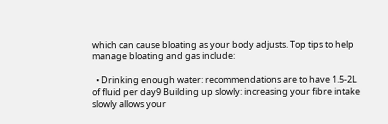which can cause bloating as your body adjusts. Top tips to help manage bloating and gas include:

  • Drinking enough water: recommendations are to have 1.5-2L of fluid per day9 Building up slowly: increasing your fibre intake slowly allows your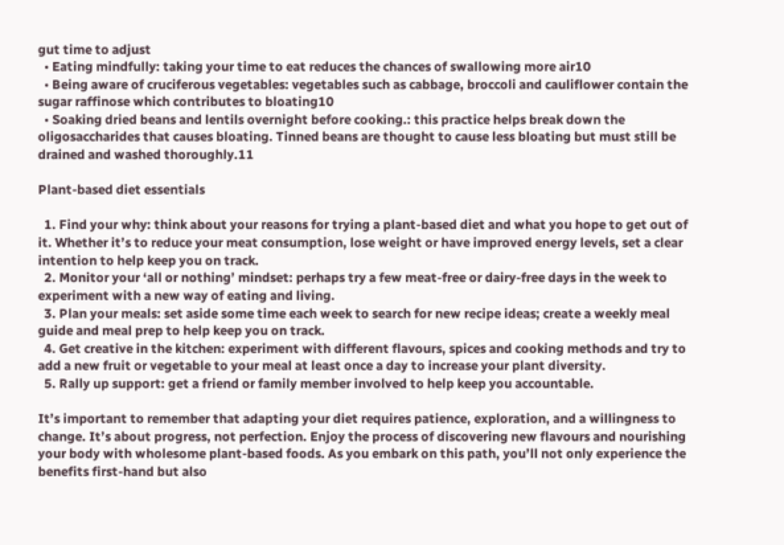gut time to adjust
  • Eating mindfully: taking your time to eat reduces the chances of swallowing more air10
  • Being aware of cruciferous vegetables: vegetables such as cabbage, broccoli and cauliflower contain the sugar raffinose which contributes to bloating10
  • Soaking dried beans and lentils overnight before cooking.: this practice helps break down the oligosaccharides that causes bloating. Tinned beans are thought to cause less bloating but must still be drained and washed thoroughly.11

Plant-based diet essentials

  1. Find your why: think about your reasons for trying a plant-based diet and what you hope to get out of it. Whether it’s to reduce your meat consumption, lose weight or have improved energy levels, set a clear intention to help keep you on track.
  2. Monitor your ‘all or nothing’ mindset: perhaps try a few meat-free or dairy-free days in the week to experiment with a new way of eating and living.
  3. Plan your meals: set aside some time each week to search for new recipe ideas; create a weekly meal guide and meal prep to help keep you on track.
  4. Get creative in the kitchen: experiment with different flavours, spices and cooking methods and try to add a new fruit or vegetable to your meal at least once a day to increase your plant diversity.
  5. Rally up support: get a friend or family member involved to help keep you accountable.

It’s important to remember that adapting your diet requires patience, exploration, and a willingness to change. It’s about progress, not perfection. Enjoy the process of discovering new flavours and nourishing your body with wholesome plant-based foods. As you embark on this path, you’ll not only experience the benefits first-hand but also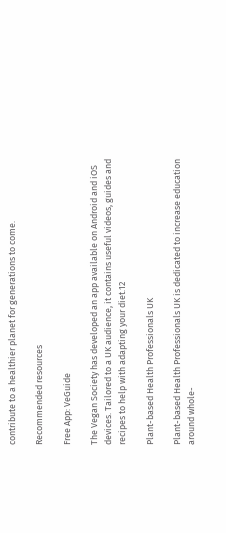contribute to a healthier planet for generations to come.

Recommended resources

Free App: VeGuide

The Vegan Society has developed an app available on Android and iOS devices. Tailored to a UK audience, it contains useful videos, guides and recipes to help with adapting your diet.12

Plant-based Health Professionals UK

Plant-based Health Professionals UK is dedicated to increase education around whole-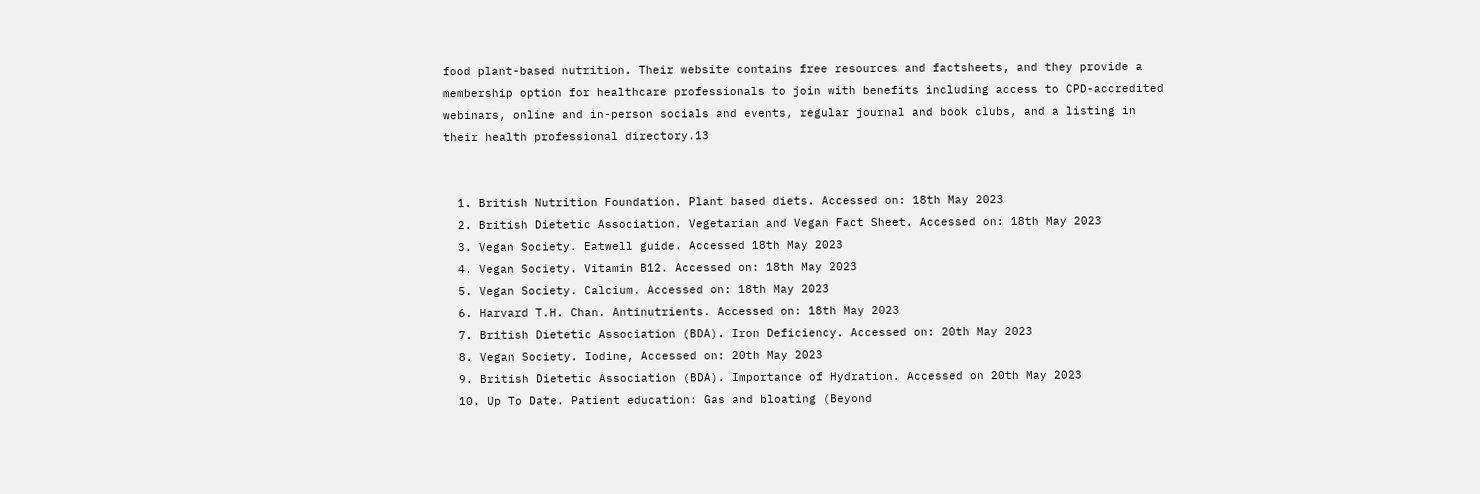food plant-based nutrition. Their website contains free resources and factsheets, and they provide a membership option for healthcare professionals to join with benefits including access to CPD-accredited webinars, online and in-person socials and events, regular journal and book clubs, and a listing in their health professional directory.13


  1. British Nutrition Foundation. Plant based diets. Accessed on: 18th May 2023
  2. British Dietetic Association. Vegetarian and Vegan Fact Sheet. Accessed on: 18th May 2023
  3. Vegan Society. Eatwell guide. Accessed 18th May 2023
  4. Vegan Society. Vitamin B12. Accessed on: 18th May 2023
  5. Vegan Society. Calcium. Accessed on: 18th May 2023
  6. Harvard T.H. Chan. Antinutrients. Accessed on: 18th May 2023
  7. British Dietetic Association (BDA). Iron Deficiency. Accessed on: 20th May 2023
  8. Vegan Society. Iodine, Accessed on: 20th May 2023
  9. British Dietetic Association (BDA). Importance of Hydration. Accessed on 20th May 2023
  10. Up To Date. Patient education: Gas and bloating (Beyond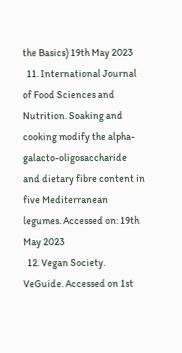the Basics) 19th May 2023
  11. International Journal of Food Sciences and Nutrition. Soaking and cooking modify the alpha-galacto-oligosaccharide and dietary fibre content in five Mediterranean legumes. Accessed on: 19th May 2023
  12. Vegan Society. VeGuide. Accessed on 1st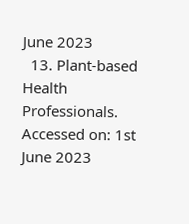June 2023
  13. Plant-based Health Professionals. Accessed on: 1st June 2023